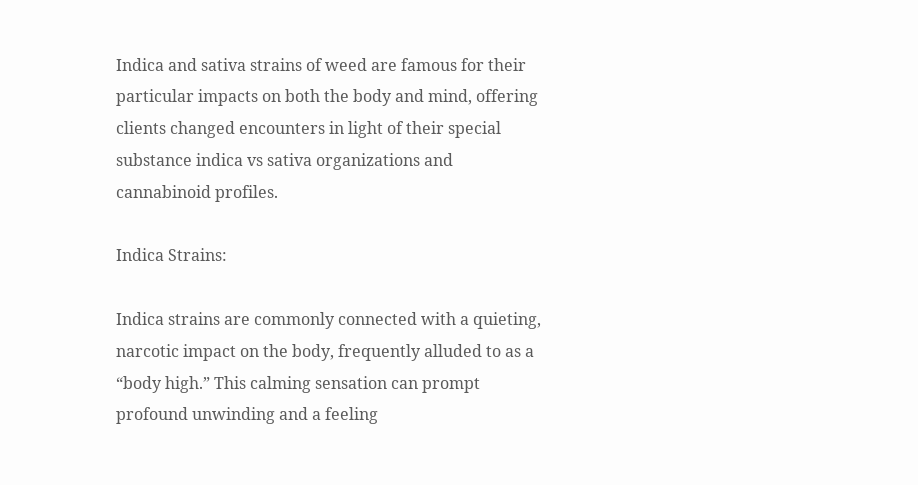Indica and sativa strains of weed are famous for their particular impacts on both the body and mind, offering clients changed encounters in light of their special substance indica vs sativa organizations and cannabinoid profiles.

Indica Strains:

Indica strains are commonly connected with a quieting, narcotic impact on the body, frequently alluded to as a “body high.” This calming sensation can prompt profound unwinding and a feeling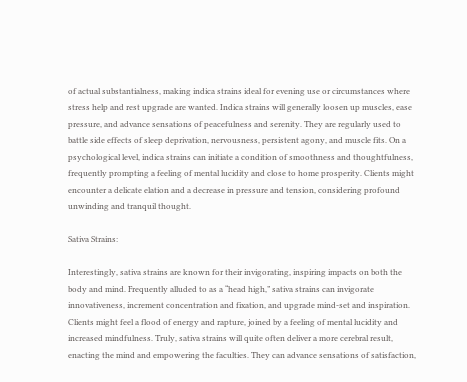of actual substantialness, making indica strains ideal for evening use or circumstances where stress help and rest upgrade are wanted. Indica strains will generally loosen up muscles, ease pressure, and advance sensations of peacefulness and serenity. They are regularly used to battle side effects of sleep deprivation, nervousness, persistent agony, and muscle fits. On a psychological level, indica strains can initiate a condition of smoothness and thoughtfulness, frequently prompting a feeling of mental lucidity and close to home prosperity. Clients might encounter a delicate elation and a decrease in pressure and tension, considering profound unwinding and tranquil thought.

Sativa Strains:

Interestingly, sativa strains are known for their invigorating, inspiring impacts on both the body and mind. Frequently alluded to as a “head high,” sativa strains can invigorate innovativeness, increment concentration and fixation, and upgrade mind-set and inspiration. Clients might feel a flood of energy and rapture, joined by a feeling of mental lucidity and increased mindfulness. Truly, sativa strains will quite often deliver a more cerebral result, enacting the mind and empowering the faculties. They can advance sensations of satisfaction,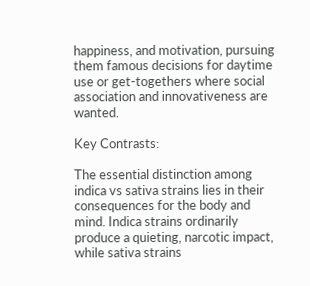happiness, and motivation, pursuing them famous decisions for daytime use or get-togethers where social association and innovativeness are wanted.

Key Contrasts:

The essential distinction among indica vs sativa strains lies in their consequences for the body and mind. Indica strains ordinarily produce a quieting, narcotic impact, while sativa strains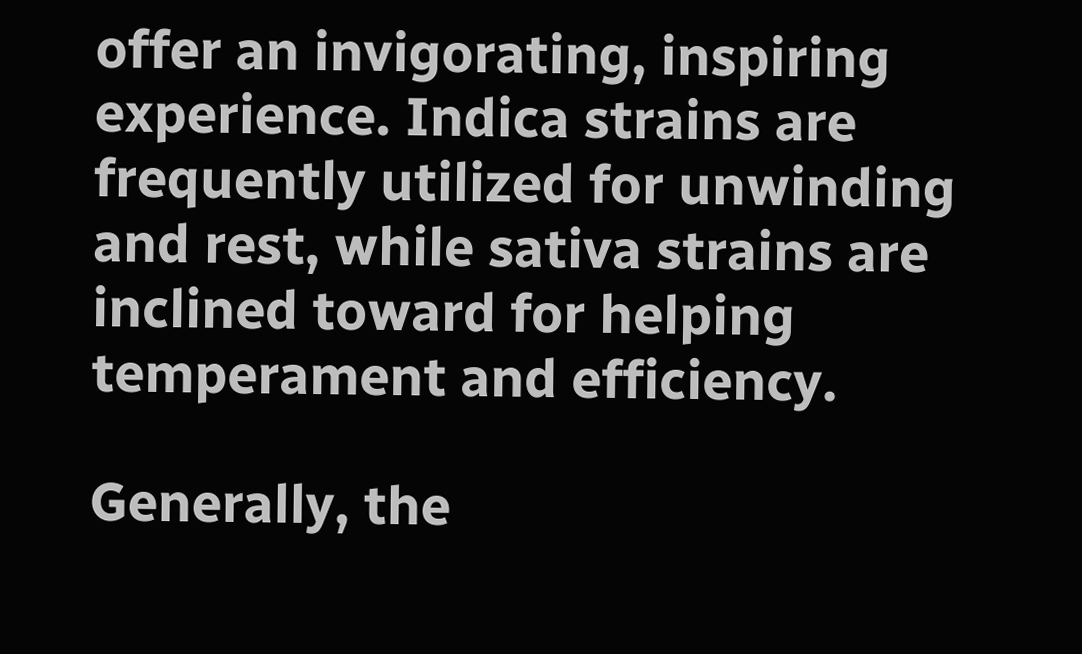offer an invigorating, inspiring experience. Indica strains are frequently utilized for unwinding and rest, while sativa strains are inclined toward for helping temperament and efficiency.

Generally, the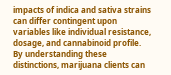impacts of indica and sativa strains can differ contingent upon variables like individual resistance, dosage, and cannabinoid profile. By understanding these distinctions, marijuana clients can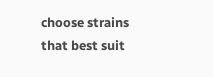choose strains that best suit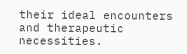their ideal encounters and therapeutic necessities.